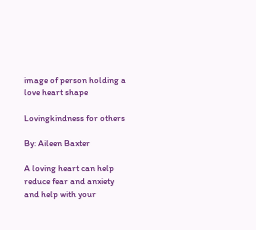image of person holding a love heart shape

Lovingkindness for others

By: Aileen Baxter

A loving heart can help reduce fear and anxiety and help with your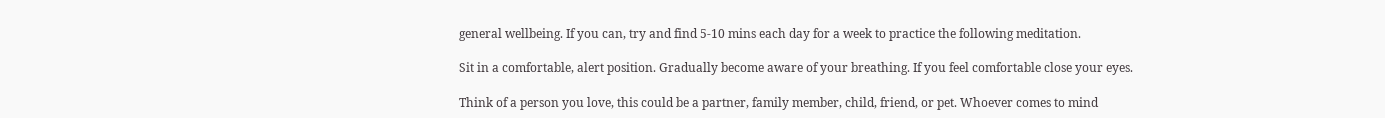general wellbeing. If you can, try and find 5-10 mins each day for a week to practice the following meditation.

Sit in a comfortable, alert position. Gradually become aware of your breathing. If you feel comfortable close your eyes.

Think of a person you love, this could be a partner, family member, child, friend, or pet. Whoever comes to mind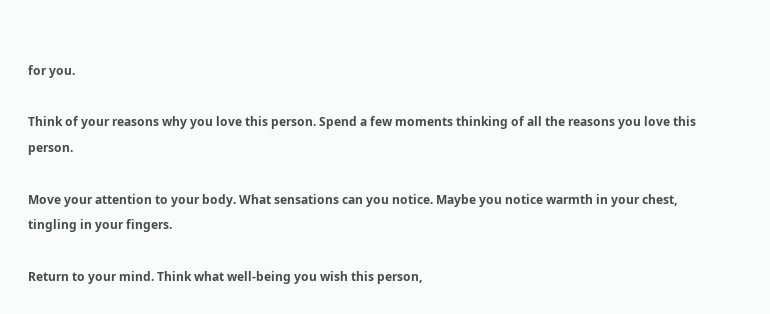for you.

Think of your reasons why you love this person. Spend a few moments thinking of all the reasons you love this person.

Move your attention to your body. What sensations can you notice. Maybe you notice warmth in your chest, tingling in your fingers.

Return to your mind. Think what well-being you wish this person,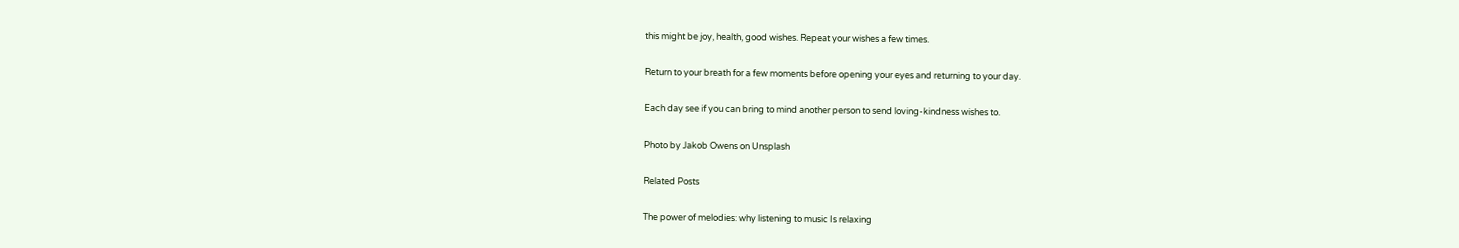this might be joy, health, good wishes. Repeat your wishes a few times.

Return to your breath for a few moments before opening your eyes and returning to your day.

Each day see if you can bring to mind another person to send loving-kindness wishes to.

Photo by Jakob Owens on Unsplash

Related Posts

The power of melodies: why listening to music Is relaxing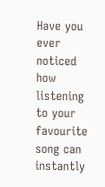Have you ever noticed how listening to your favourite song can instantly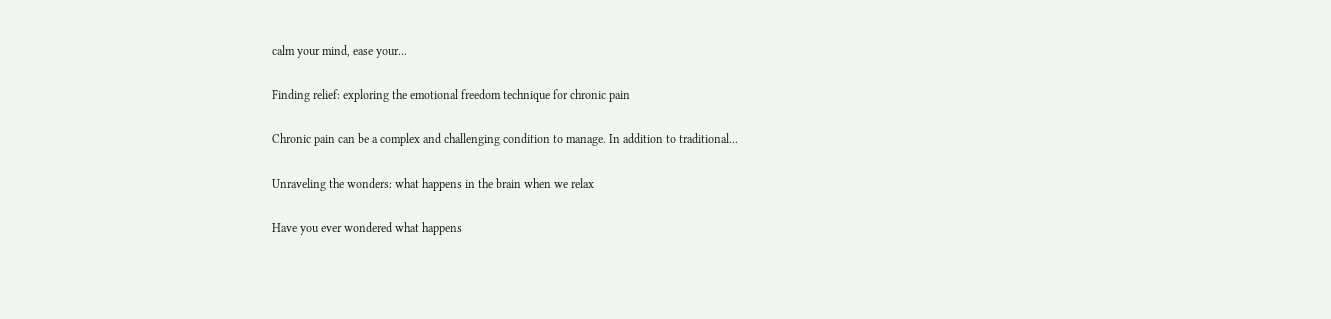calm your mind, ease your...

Finding relief: exploring the emotional freedom technique for chronic pain

Chronic pain can be a complex and challenging condition to manage. In addition to traditional...

Unraveling the wonders: what happens in the brain when we relax

Have you ever wondered what happens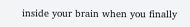inside your brain when you finally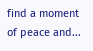find a moment of peace and...